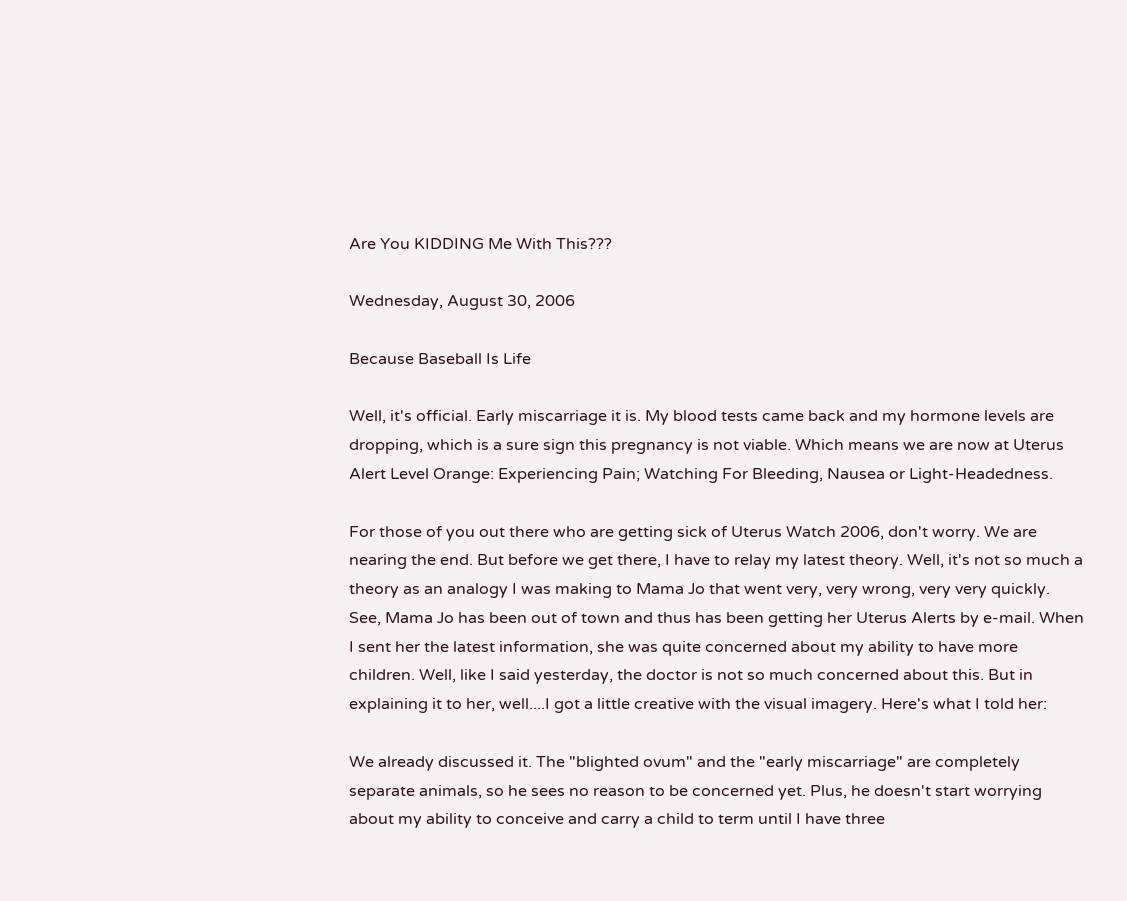Are You KIDDING Me With This???

Wednesday, August 30, 2006

Because Baseball Is Life

Well, it's official. Early miscarriage it is. My blood tests came back and my hormone levels are dropping, which is a sure sign this pregnancy is not viable. Which means we are now at Uterus Alert Level Orange: Experiencing Pain; Watching For Bleeding, Nausea or Light-Headedness.

For those of you out there who are getting sick of Uterus Watch 2006, don't worry. We are nearing the end. But before we get there, I have to relay my latest theory. Well, it's not so much a theory as an analogy I was making to Mama Jo that went very, very wrong, very very quickly. See, Mama Jo has been out of town and thus has been getting her Uterus Alerts by e-mail. When I sent her the latest information, she was quite concerned about my ability to have more children. Well, like I said yesterday, the doctor is not so much concerned about this. But in explaining it to her, well....I got a little creative with the visual imagery. Here's what I told her:

We already discussed it. The "blighted ovum" and the "early miscarriage" are completely separate animals, so he sees no reason to be concerned yet. Plus, he doesn't start worrying about my ability to conceive and carry a child to term until I have three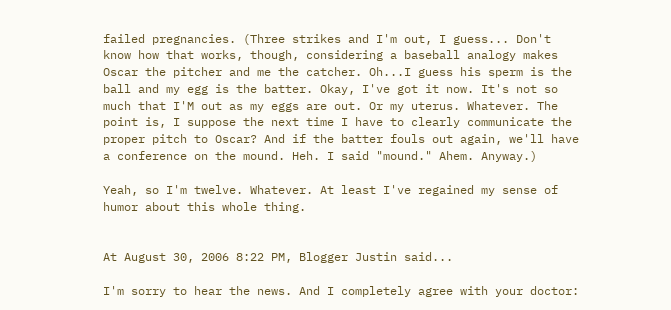failed pregnancies. (Three strikes and I'm out, I guess... Don't know how that works, though, considering a baseball analogy makes Oscar the pitcher and me the catcher. Oh...I guess his sperm is the ball and my egg is the batter. Okay, I've got it now. It's not so much that I'M out as my eggs are out. Or my uterus. Whatever. The point is, I suppose the next time I have to clearly communicate the proper pitch to Oscar? And if the batter fouls out again, we'll have a conference on the mound. Heh. I said "mound." Ahem. Anyway.)

Yeah, so I'm twelve. Whatever. At least I've regained my sense of humor about this whole thing.


At August 30, 2006 8:22 PM, Blogger Justin said...

I'm sorry to hear the news. And I completely agree with your doctor: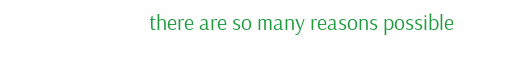there are so many reasons possible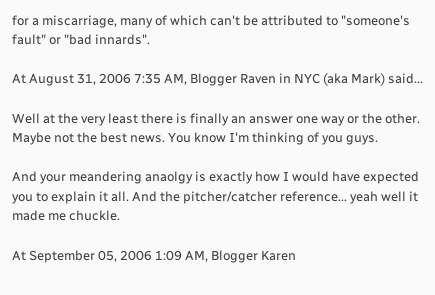for a miscarriage, many of which can't be attributed to "someone's fault" or "bad innards".

At August 31, 2006 7:35 AM, Blogger Raven in NYC (aka Mark) said...

Well at the very least there is finally an answer one way or the other. Maybe not the best news. You know I'm thinking of you guys.

And your meandering anaolgy is exactly how I would have expected you to explain it all. And the pitcher/catcher reference... yeah well it made me chuckle.

At September 05, 2006 1:09 AM, Blogger Karen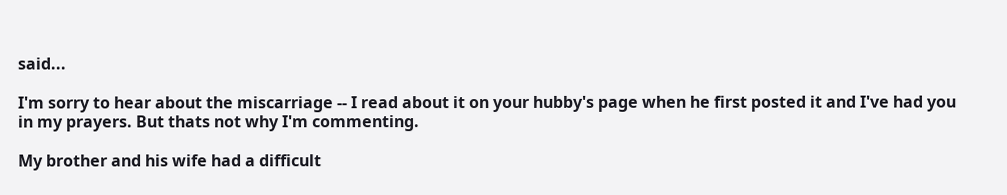said...

I'm sorry to hear about the miscarriage -- I read about it on your hubby's page when he first posted it and I've had you in my prayers. But thats not why I'm commenting.

My brother and his wife had a difficult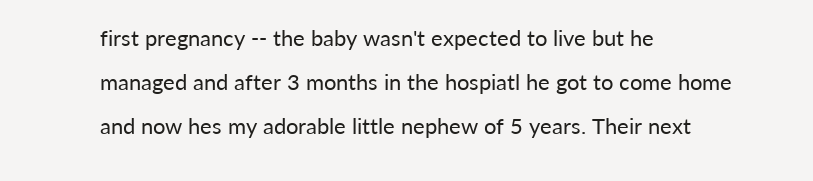first pregnancy -- the baby wasn't expected to live but he managed and after 3 months in the hospiatl he got to come home and now hes my adorable little nephew of 5 years. Their next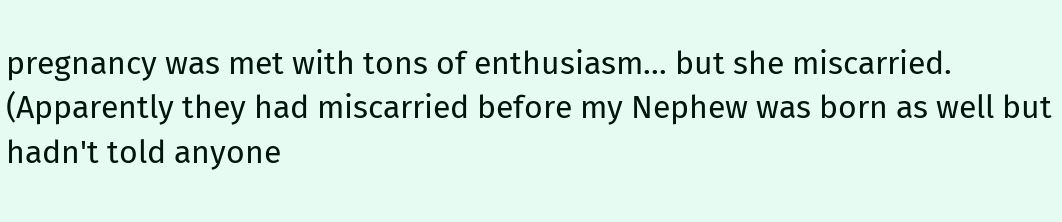pregnancy was met with tons of enthusiasm... but she miscarried. (Apparently they had miscarried before my Nephew was born as well but hadn't told anyone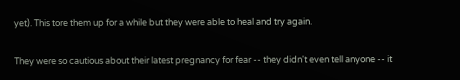yet). This tore them up for a while but they were able to heal and try again.

They were so cautious about their latest pregnancy for fear -- they didn't even tell anyone -- it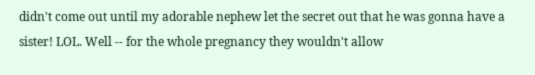didn't come out until my adorable nephew let the secret out that he was gonna have a sister! LOL. Well -- for the whole pregnancy they wouldn't allow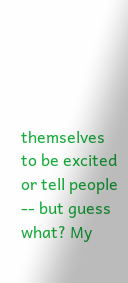themselves to be excited or tell people -- but guess what? My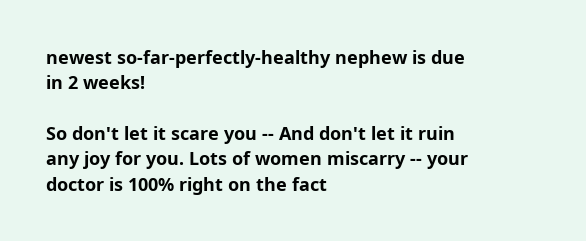newest so-far-perfectly-healthy nephew is due in 2 weeks!

So don't let it scare you -- And don't let it ruin any joy for you. Lots of women miscarry -- your doctor is 100% right on the fact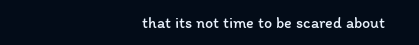that its not time to be scared about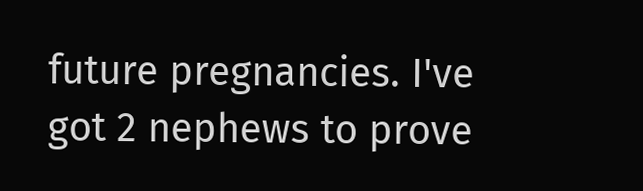future pregnancies. I've got 2 nephews to prove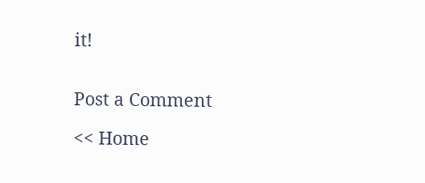it!


Post a Comment

<< Home